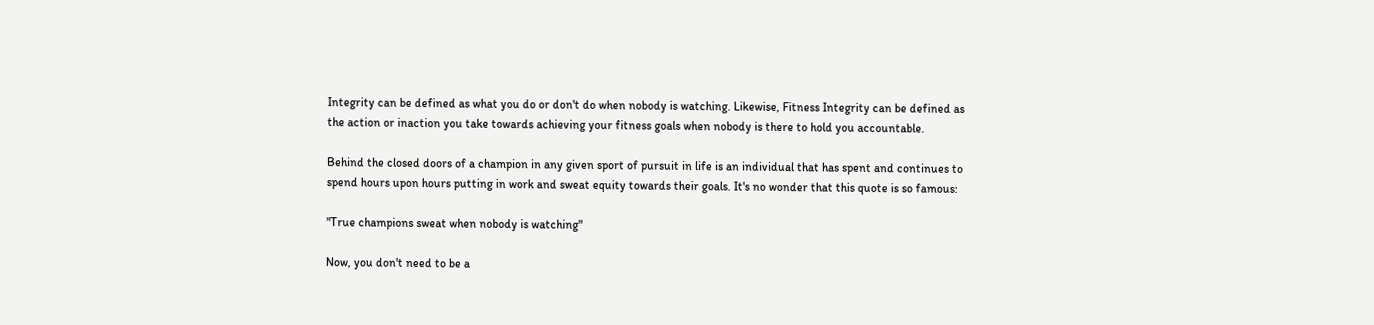Integrity can be defined as what you do or don't do when nobody is watching. Likewise, Fitness Integrity can be defined as the action or inaction you take towards achieving your fitness goals when nobody is there to hold you accountable.

Behind the closed doors of a champion in any given sport of pursuit in life is an individual that has spent and continues to spend hours upon hours putting in work and sweat equity towards their goals. It's no wonder that this quote is so famous:

"True champions sweat when nobody is watching"

Now, you don't need to be a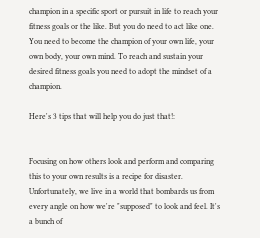champion in a specific sport or pursuit in life to reach your fitness goals or the like. But you do need to act like one. You need to become the champion of your own life, your own body, your own mind. To reach and sustain your desired fitness goals you need to adopt the mindset of a champion.

Here's 3 tips that will help you do just that!:


Focusing on how others look and perform and comparing this to your own results is a recipe for disaster. Unfortunately, we live in a world that bombards us from every angle on how we're "supposed" to look and feel. It's a bunch of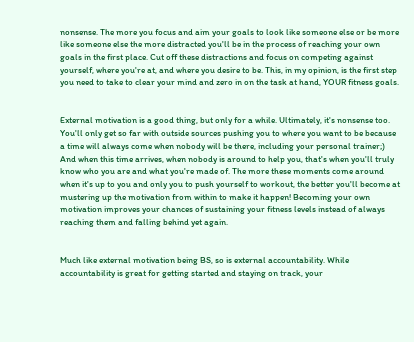nonsense. The more you focus and aim your goals to look like someone else or be more like someone else the more distracted you'll be in the process of reaching your own goals in the first place. Cut off these distractions and focus on competing against yourself, where you're at, and where you desire to be. This, in my opinion, is the first step you need to take to clear your mind and zero in on the task at hand, YOUR fitness goals.


External motivation is a good thing, but only for a while. Ultimately, it's nonsense too. You'll only get so far with outside sources pushing you to where you want to be because a time will always come when nobody will be there, including your personal trainer;) And when this time arrives, when nobody is around to help you, that's when you'll truly know who you are and what you're made of. The more these moments come around when it's up to you and only you to push yourself to workout, the better you'll become at mustering up the motivation from within to make it happen! Becoming your own motivation improves your chances of sustaining your fitness levels instead of always reaching them and falling behind yet again.


Much like external motivation being BS, so is external accountability. While accountability is great for getting started and staying on track, your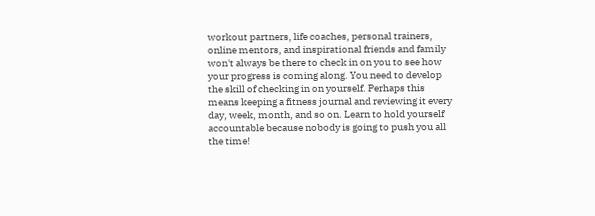workout partners, life coaches, personal trainers, online mentors, and inspirational friends and family won't always be there to check in on you to see how your progress is coming along. You need to develop the skill of checking in on yourself. Perhaps this means keeping a fitness journal and reviewing it every day, week, month, and so on. Learn to hold yourself accountable because nobody is going to push you all the time!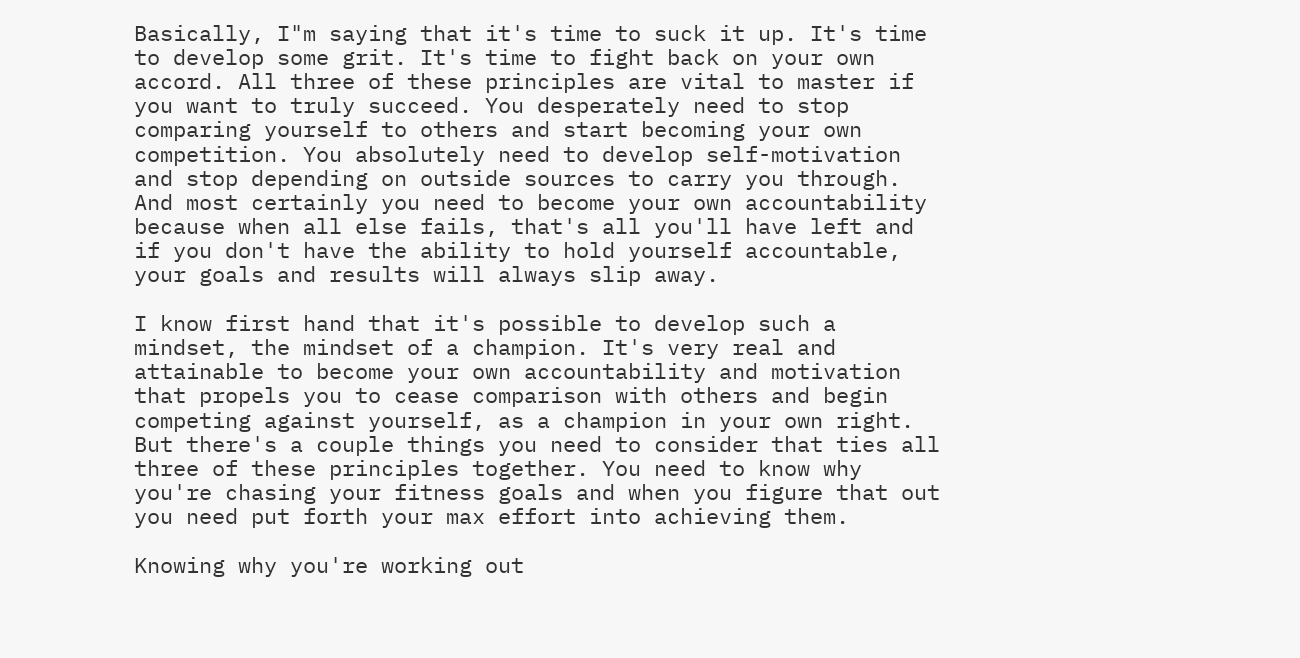Basically, I"m saying that it's time to suck it up. It's time to develop some grit. It's time to fight back on your own accord. All three of these principles are vital to master if you want to truly succeed. You desperately need to stop comparing yourself to others and start becoming your own competition. You absolutely need to develop self-motivation and stop depending on outside sources to carry you through. And most certainly you need to become your own accountability because when all else fails, that's all you'll have left and if you don't have the ability to hold yourself accountable, your goals and results will always slip away.

I know first hand that it's possible to develop such a mindset, the mindset of a champion. It's very real and attainable to become your own accountability and motivation that propels you to cease comparison with others and begin competing against yourself, as a champion in your own right. But there's a couple things you need to consider that ties all three of these principles together. You need to know why you're chasing your fitness goals and when you figure that out you need put forth your max effort into achieving them.

Knowing why you're working out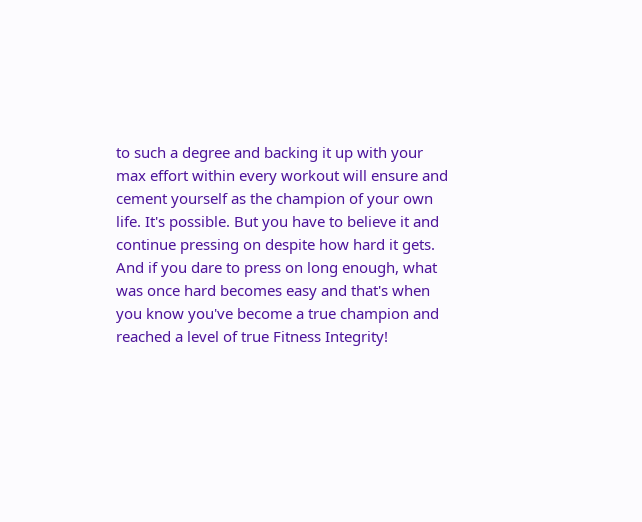to such a degree and backing it up with your max effort within every workout will ensure and cement yourself as the champion of your own life. It's possible. But you have to believe it and continue pressing on despite how hard it gets. And if you dare to press on long enough, what was once hard becomes easy and that's when you know you've become a true champion and reached a level of true Fitness Integrity!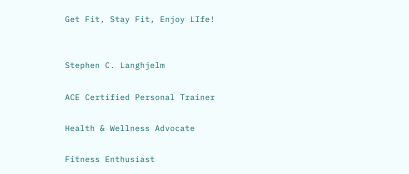Get Fit, Stay Fit, Enjoy LIfe!


Stephen C. Langhjelm

ACE Certified Personal Trainer

Health & Wellness Advocate

Fitness Enthusiast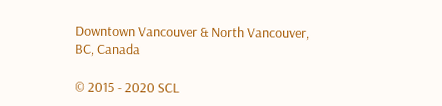Downtown Vancouver & North Vancouver, BC, Canada

© 2015 - 2020 SCL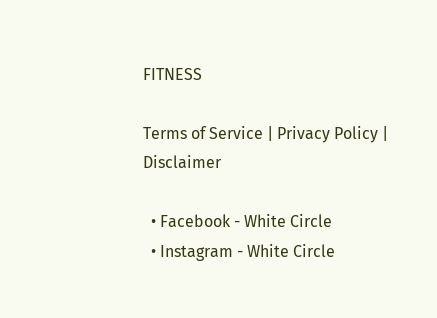FITNESS

Terms of Service | Privacy Policy | Disclaimer

  • Facebook - White Circle
  • Instagram - White Circle